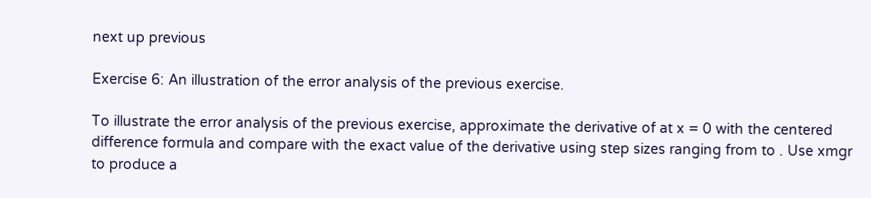next up previous

Exercise 6: An illustration of the error analysis of the previous exercise.

To illustrate the error analysis of the previous exercise, approximate the derivative of at x = 0 with the centered difference formula and compare with the exact value of the derivative using step sizes ranging from to . Use xmgr to produce a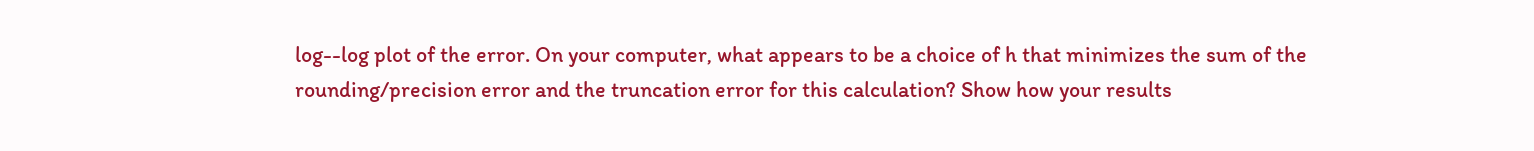log--log plot of the error. On your computer, what appears to be a choice of h that minimizes the sum of the rounding/precision error and the truncation error for this calculation? Show how your results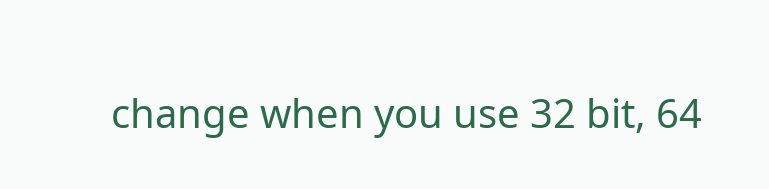change when you use 32 bit, 64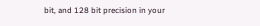bit, and 128 bit precision in your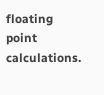floating point calculations.